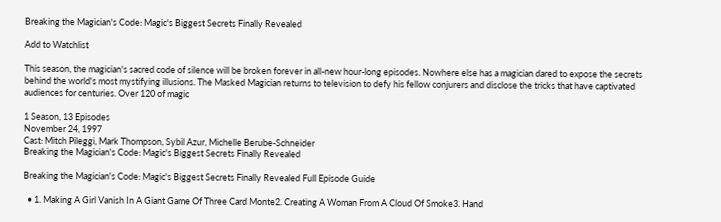Breaking the Magician's Code: Magic's Biggest Secrets Finally Revealed

Add to Watchlist

This season, the magician's sacred code of silence will be broken forever in all-new hour-long episodes. Nowhere else has a magician dared to expose the secrets behind the world's most mystifying illusions. The Masked Magician returns to television to defy his fellow conjurers and disclose the tricks that have captivated audiences for centuries. Over 120 of magic

1 Season, 13 Episodes
November 24, 1997
Cast: Mitch Pileggi, Mark Thompson, Sybil Azur, Michelle Berube-Schneider
Breaking the Magician's Code: Magic's Biggest Secrets Finally Revealed

Breaking the Magician's Code: Magic's Biggest Secrets Finally Revealed Full Episode Guide

  • 1. Making A Girl Vanish In A Giant Game Of Three Card Monte2. Creating A Woman From A Cloud Of Smoke3. Hand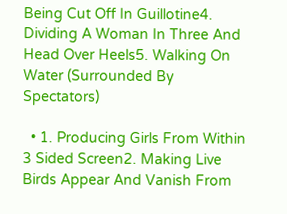Being Cut Off In Guillotine4. Dividing A Woman In Three And Head Over Heels5. Walking On Water (Surrounded By Spectators)

  • 1. Producing Girls From Within 3 Sided Screen2. Making Live Birds Appear And Vanish From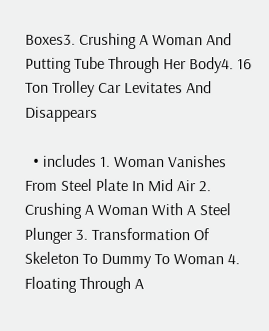Boxes3. Crushing A Woman And Putting Tube Through Her Body4. 16 Ton Trolley Car Levitates And Disappears

  • includes 1. Woman Vanishes From Steel Plate In Mid Air 2. Crushing A Woman With A Steel Plunger 3. Transformation Of Skeleton To Dummy To Woman 4. Floating Through A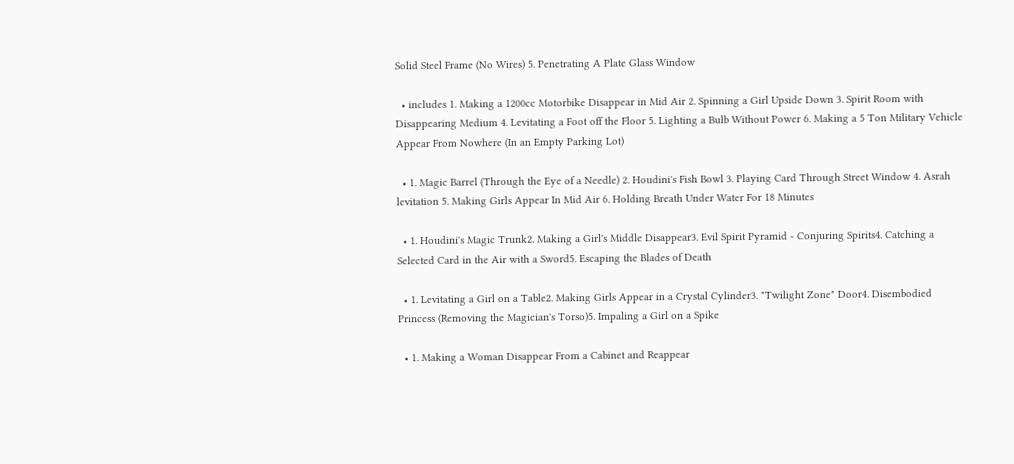Solid Steel Frame (No Wires) 5. Penetrating A Plate Glass Window

  • includes 1. Making a 1200cc Motorbike Disappear in Mid Air 2. Spinning a Girl Upside Down 3. Spirit Room with Disappearing Medium 4. Levitating a Foot off the Floor 5. Lighting a Bulb Without Power 6. Making a 5 Ton Military Vehicle Appear From Nowhere (In an Empty Parking Lot)

  • 1. Magic Barrel (Through the Eye of a Needle) 2. Houdini's Fish Bowl 3. Playing Card Through Street Window 4. Asrah levitation 5. Making Girls Appear In Mid Air 6. Holding Breath Under Water For 18 Minutes

  • 1. Houdini's Magic Trunk2. Making a Girl's Middle Disappear3. Evil Spirit Pyramid - Conjuring Spirits4. Catching a Selected Card in the Air with a Sword5. Escaping the Blades of Death

  • 1. Levitating a Girl on a Table2. Making Girls Appear in a Crystal Cylinder3. "Twilight Zone" Door4. Disembodied Princess (Removing the Magician's Torso)5. Impaling a Girl on a Spike

  • 1. Making a Woman Disappear From a Cabinet and Reappear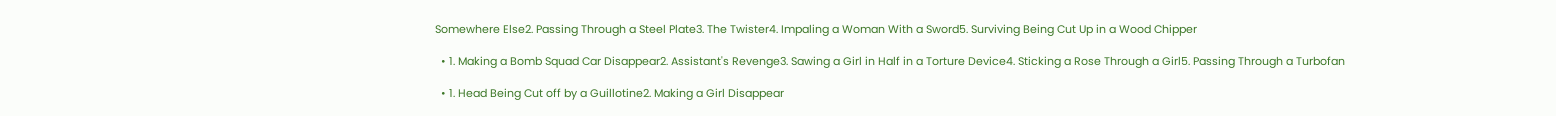Somewhere Else2. Passing Through a Steel Plate3. The Twister4. Impaling a Woman With a Sword5. Surviving Being Cut Up in a Wood Chipper

  • 1. Making a Bomb Squad Car Disappear2. Assistant's Revenge3. Sawing a Girl in Half in a Torture Device4. Sticking a Rose Through a Girl5. Passing Through a Turbofan

  • 1. Head Being Cut off by a Guillotine2. Making a Girl Disappear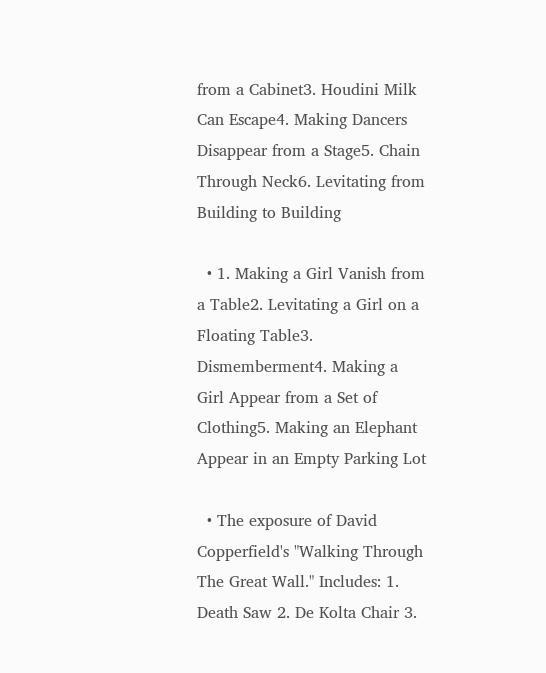from a Cabinet3. Houdini Milk Can Escape4. Making Dancers Disappear from a Stage5. Chain Through Neck6. Levitating from Building to Building

  • 1. Making a Girl Vanish from a Table2. Levitating a Girl on a Floating Table3. Dismemberment4. Making a Girl Appear from a Set of Clothing5. Making an Elephant Appear in an Empty Parking Lot

  • The exposure of David Copperfield's "Walking Through The Great Wall." Includes: 1. Death Saw 2. De Kolta Chair 3.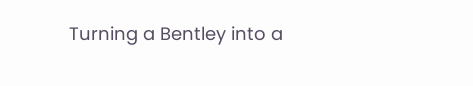Turning a Bentley into a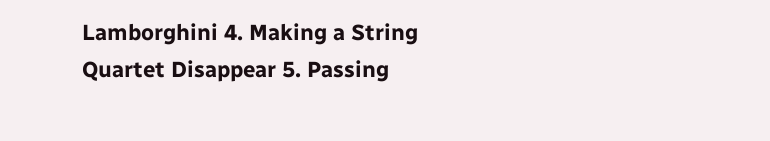Lamborghini 4. Making a String Quartet Disappear 5. Passing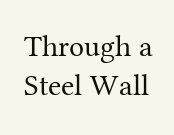Through a Steel Wall